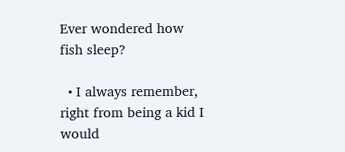Ever wondered how fish sleep?

  • I always remember, right from being a kid I would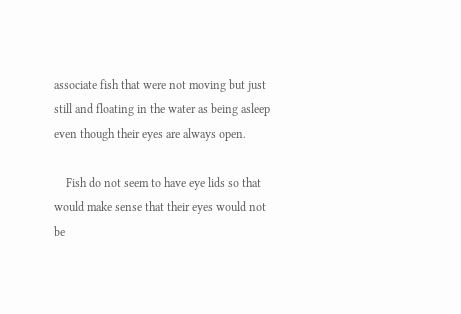associate fish that were not moving but just still and floating in the water as being asleep even though their eyes are always open.

    Fish do not seem to have eye lids so that would make sense that their eyes would not be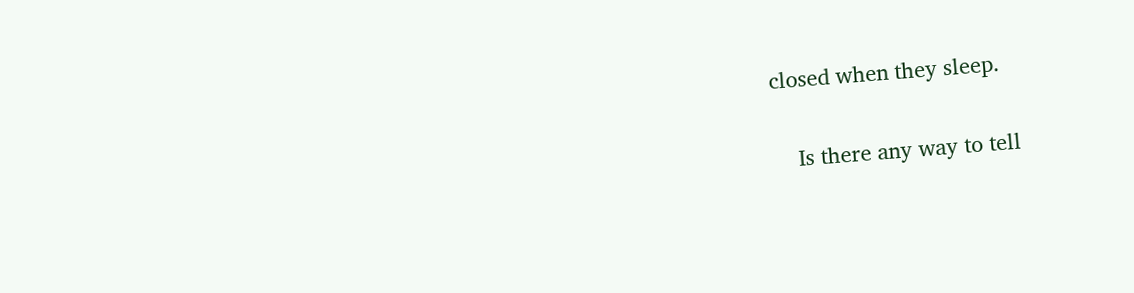closed when they sleep.

    Is there any way to tell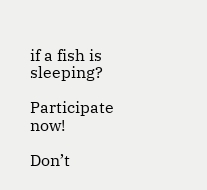if a fish is sleeping?

Participate now!

Don’t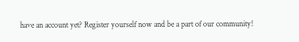have an account yet? Register yourself now and be a part of our community!